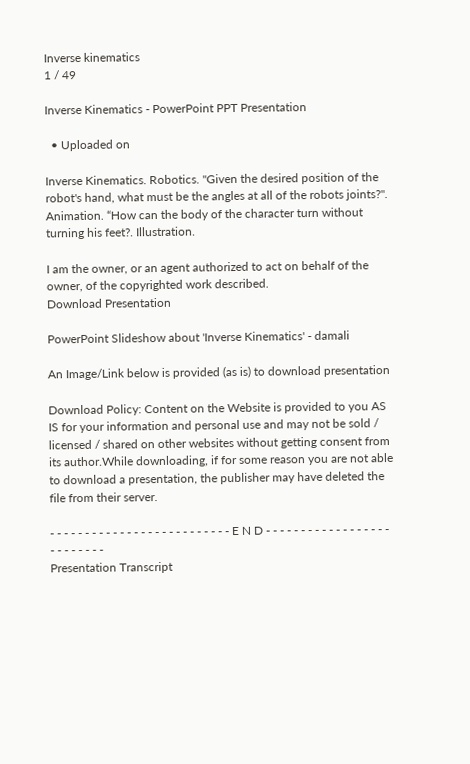Inverse kinematics
1 / 49

Inverse Kinematics - PowerPoint PPT Presentation

  • Uploaded on

Inverse Kinematics. Robotics. "Given the desired position of the robot's hand, what must be the angles at all of the robots joints?". Animation. “How can the body of the character turn without turning his feet?. Illustration.

I am the owner, or an agent authorized to act on behalf of the owner, of the copyrighted work described.
Download Presentation

PowerPoint Slideshow about 'Inverse Kinematics' - damali

An Image/Link below is provided (as is) to download presentation

Download Policy: Content on the Website is provided to you AS IS for your information and personal use and may not be sold / licensed / shared on other websites without getting consent from its author.While downloading, if for some reason you are not able to download a presentation, the publisher may have deleted the file from their server.

- - - - - - - - - - - - - - - - - - - - - - - - - - E N D - - - - - - - - - - - - - - - - - - - - - - - - - -
Presentation Transcript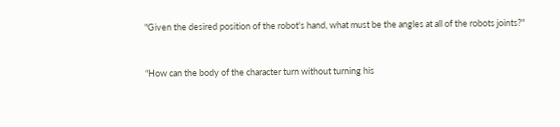"Given the desired position of the robot's hand, what must be the angles at all of the robots joints?"


“How can the body of the character turn without turning his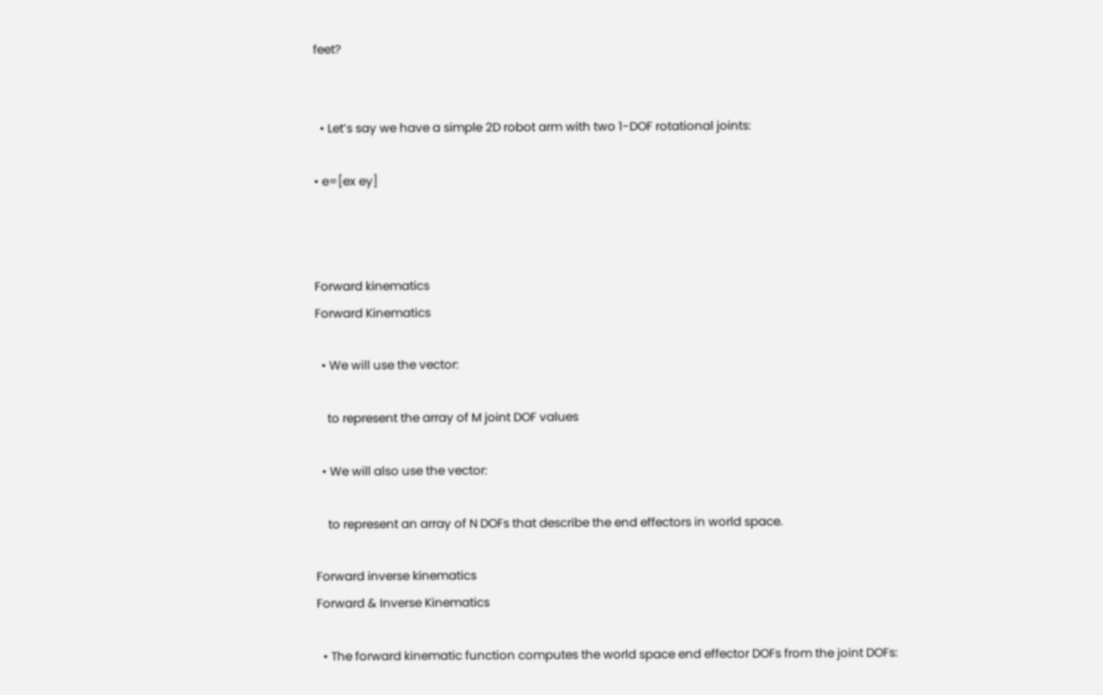feet?


  • Let’s say we have a simple 2D robot arm with two 1-DOF rotational joints:

• e=[ex ey]



Forward kinematics
Forward Kinematics

  • We will use the vector:

    to represent the array of M joint DOF values

  • We will also use the vector:

    to represent an array of N DOFs that describe the end effectors in world space.

Forward inverse kinematics
Forward & Inverse Kinematics

  • The forward kinematic function computes the world space end effector DOFs from the joint DOFs: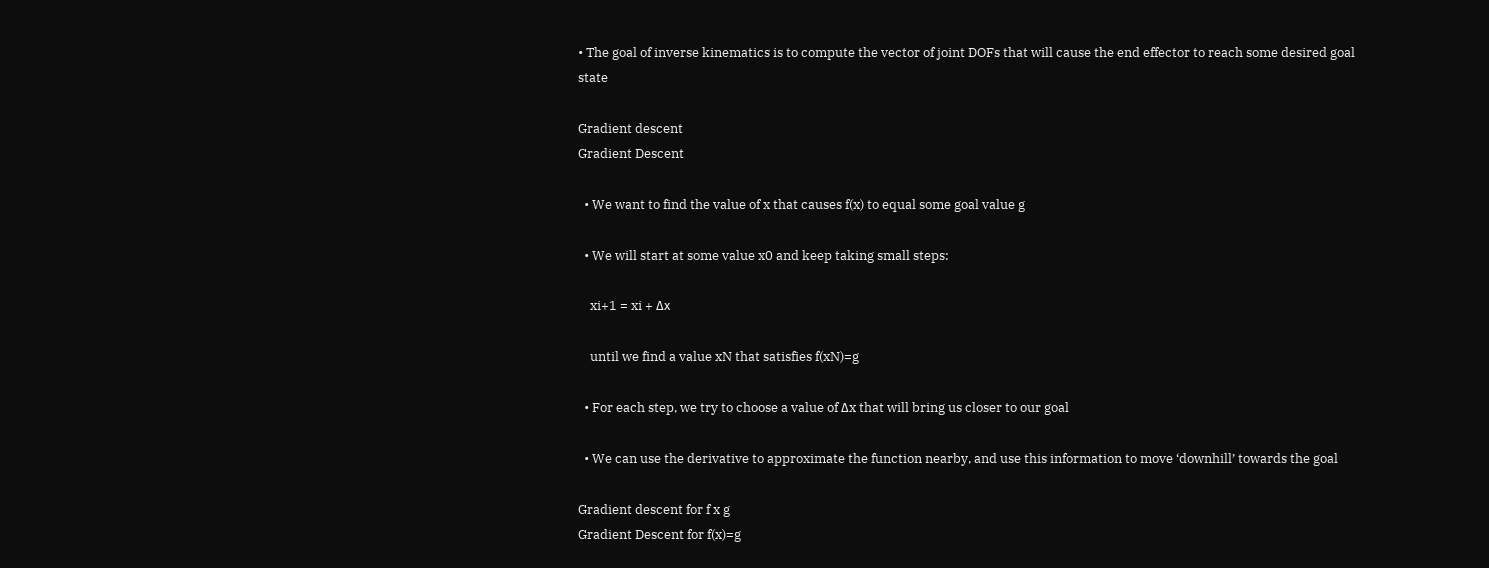• The goal of inverse kinematics is to compute the vector of joint DOFs that will cause the end effector to reach some desired goal state

Gradient descent
Gradient Descent

  • We want to find the value of x that causes f(x) to equal some goal value g

  • We will start at some value x0 and keep taking small steps:

    xi+1 = xi + Δx

    until we find a value xN that satisfies f(xN)=g

  • For each step, we try to choose a value of Δx that will bring us closer to our goal

  • We can use the derivative to approximate the function nearby, and use this information to move ‘downhill’ towards the goal

Gradient descent for f x g
Gradient Descent for f(x)=g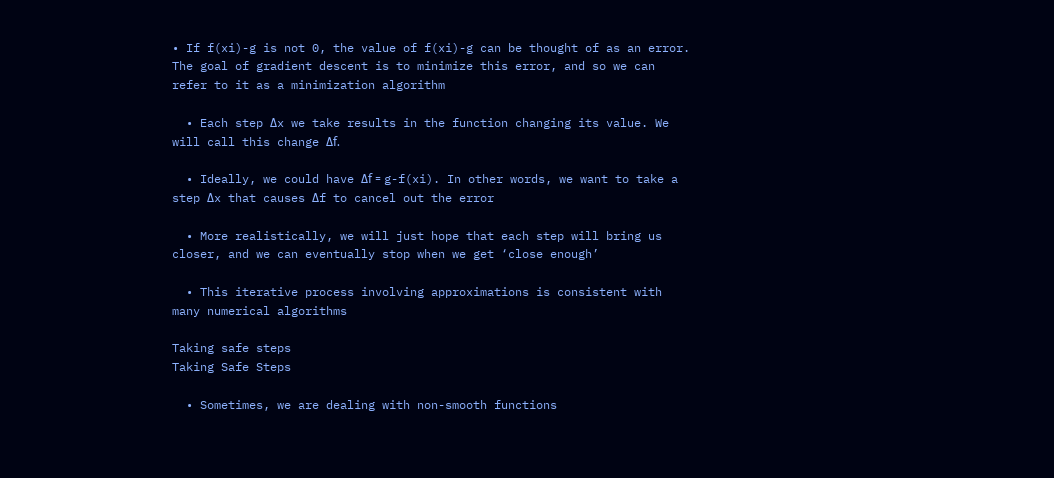• If f(xi)-g is not 0, the value of f(xi)-g can be thought of as an error. The goal of gradient descent is to minimize this error, and so we can refer to it as a minimization algorithm

  • Each step Δx we take results in the function changing its value. We will call this change Δf.

  • Ideally, we could have Δf = g-f(xi). In other words, we want to take a step Δx that causes Δf to cancel out the error

  • More realistically, we will just hope that each step will bring us closer, and we can eventually stop when we get ‘close enough’

  • This iterative process involving approximations is consistent with many numerical algorithms

Taking safe steps
Taking Safe Steps

  • Sometimes, we are dealing with non-smooth functions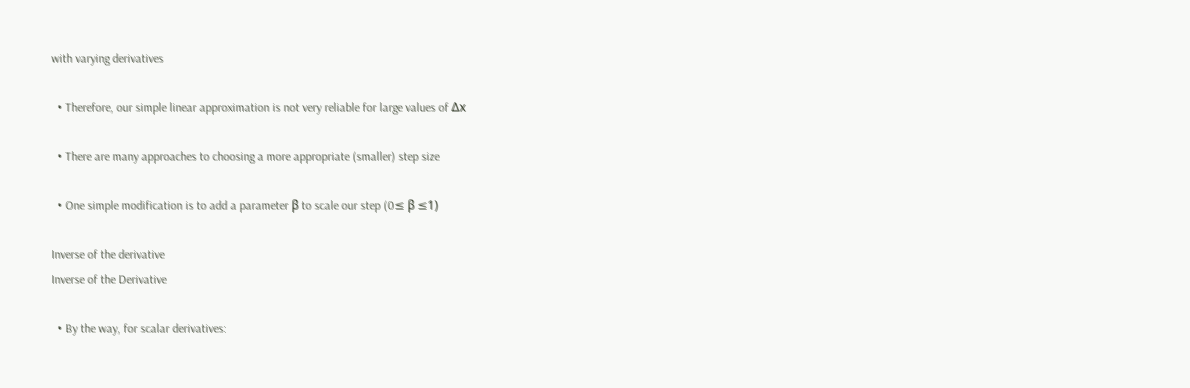with varying derivatives

  • Therefore, our simple linear approximation is not very reliable for large values of Δx

  • There are many approaches to choosing a more appropriate (smaller) step size

  • One simple modification is to add a parameter β to scale our step (0≤ β ≤1)

Inverse of the derivative
Inverse of the Derivative

  • By the way, for scalar derivatives: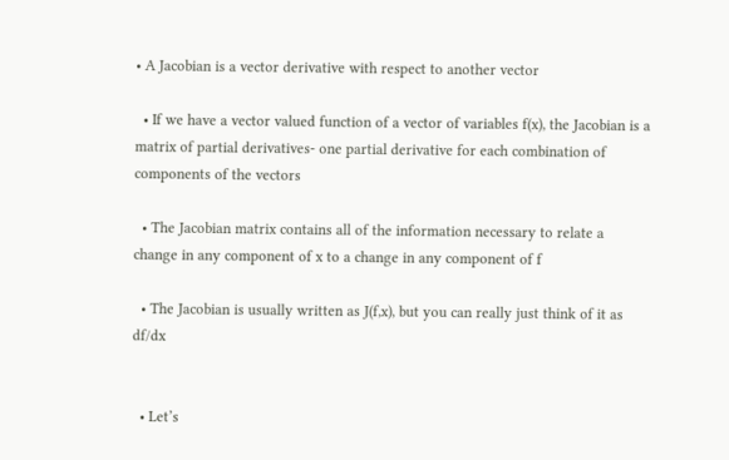• A Jacobian is a vector derivative with respect to another vector

  • If we have a vector valued function of a vector of variables f(x), the Jacobian is a matrix of partial derivatives- one partial derivative for each combination of components of the vectors

  • The Jacobian matrix contains all of the information necessary to relate a change in any component of x to a change in any component of f

  • The Jacobian is usually written as J(f,x), but you can really just think of it as df/dx


  • Let’s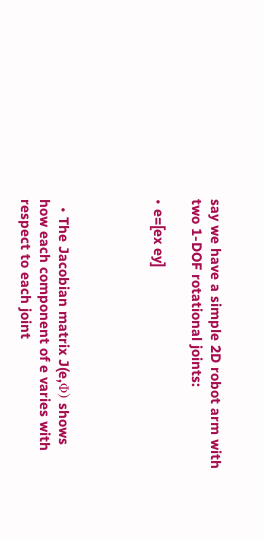say we have a simple 2D robot arm with two 1-DOF rotational joints:

• e=[ex ey]




  • The Jacobian matrix J(e,Φ) shows how each component of e varies with respect to each joint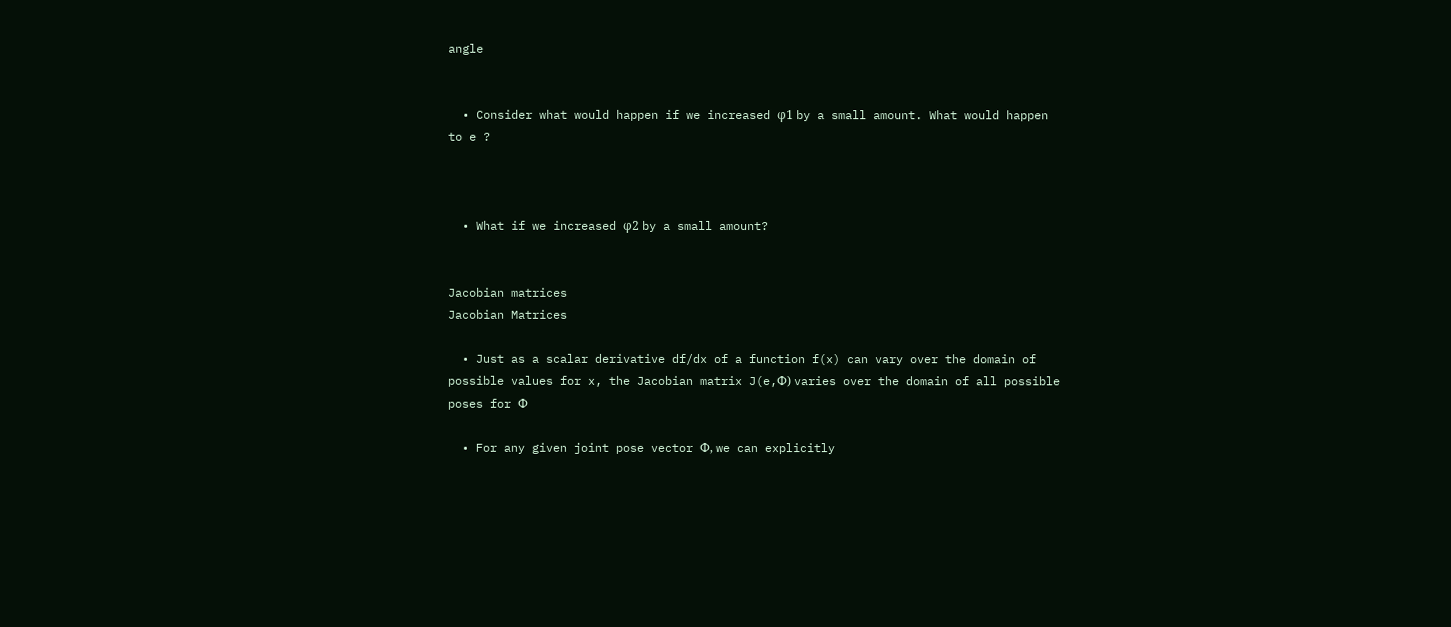angle


  • Consider what would happen if we increased φ1 by a small amount. What would happen to e ?



  • What if we increased φ2 by a small amount?


Jacobian matrices
Jacobian Matrices

  • Just as a scalar derivative df/dx of a function f(x) can vary over the domain of possible values for x, the Jacobian matrix J(e,Φ) varies over the domain of all possible poses for Φ

  • For any given joint pose vector Φ, we can explicitly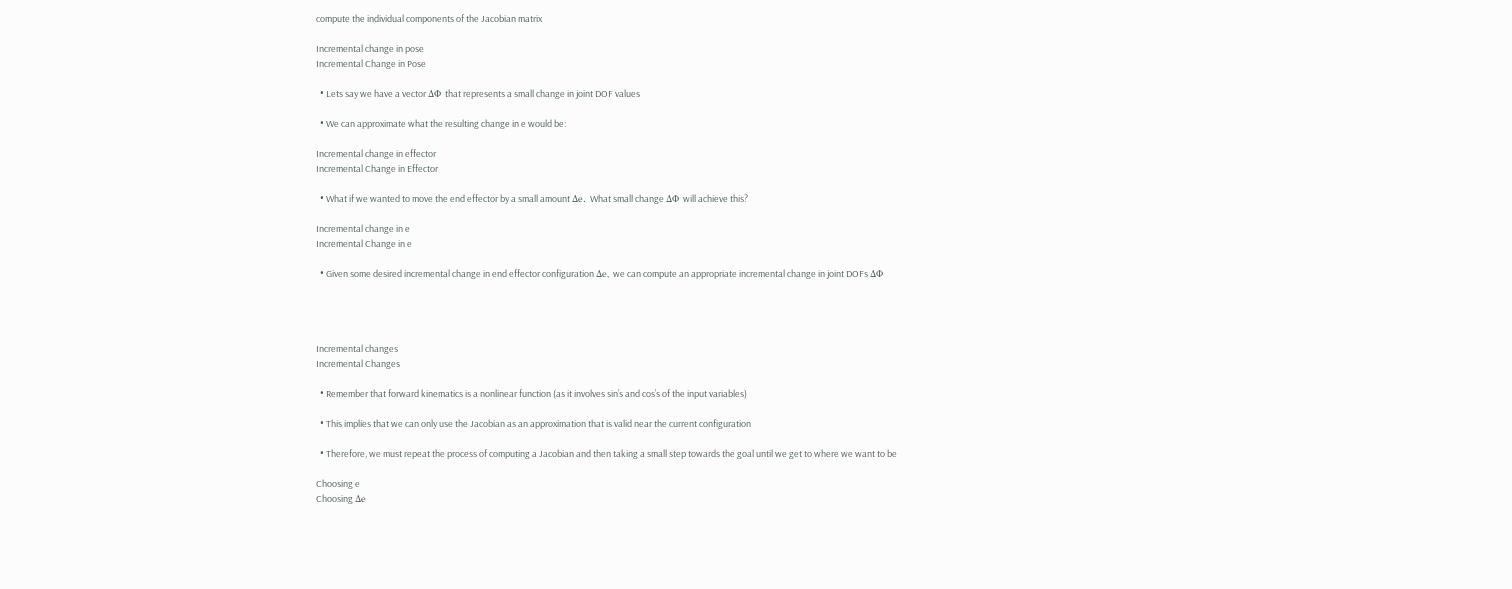compute the individual components of the Jacobian matrix

Incremental change in pose
Incremental Change in Pose

  • Lets say we have a vector ΔΦ that represents a small change in joint DOF values

  • We can approximate what the resulting change in e would be:

Incremental change in effector
Incremental Change in Effector

  • What if we wanted to move the end effector by a small amount Δe. What small change ΔΦ will achieve this?

Incremental change in e
Incremental Change in e

  • Given some desired incremental change in end effector configuration Δe, we can compute an appropriate incremental change in joint DOFs ΔΦ




Incremental changes
Incremental Changes

  • Remember that forward kinematics is a nonlinear function (as it involves sin’s and cos’s of the input variables)

  • This implies that we can only use the Jacobian as an approximation that is valid near the current configuration

  • Therefore, we must repeat the process of computing a Jacobian and then taking a small step towards the goal until we get to where we want to be

Choosing e
Choosing Δe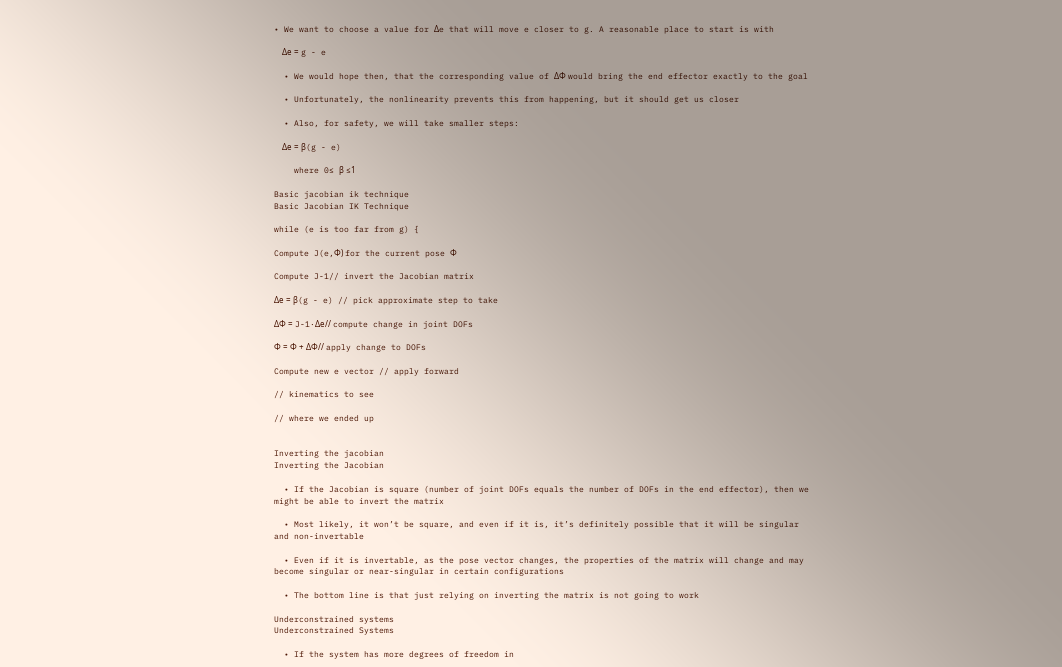• We want to choose a value for Δe that will move e closer to g. A reasonable place to start is with

    Δe = g - e

  • We would hope then, that the corresponding value of ΔΦ would bring the end effector exactly to the goal

  • Unfortunately, the nonlinearity prevents this from happening, but it should get us closer

  • Also, for safety, we will take smaller steps:

    Δe = β(g - e)

    where 0≤ β ≤1

Basic jacobian ik technique
Basic Jacobian IK Technique

while (e is too far from g) {

Compute J(e,Φ) for the current pose Φ

Compute J-1// invert the Jacobian matrix

Δe = β(g - e) // pick approximate step to take

ΔΦ = J-1·Δe// compute change in joint DOFs

Φ = Φ + ΔΦ// apply change to DOFs

Compute new e vector // apply forward

// kinematics to see

// where we ended up


Inverting the jacobian
Inverting the Jacobian

  • If the Jacobian is square (number of joint DOFs equals the number of DOFs in the end effector), then we might be able to invert the matrix

  • Most likely, it won’t be square, and even if it is, it’s definitely possible that it will be singular and non-invertable

  • Even if it is invertable, as the pose vector changes, the properties of the matrix will change and may become singular or near-singular in certain configurations

  • The bottom line is that just relying on inverting the matrix is not going to work

Underconstrained systems
Underconstrained Systems

  • If the system has more degrees of freedom in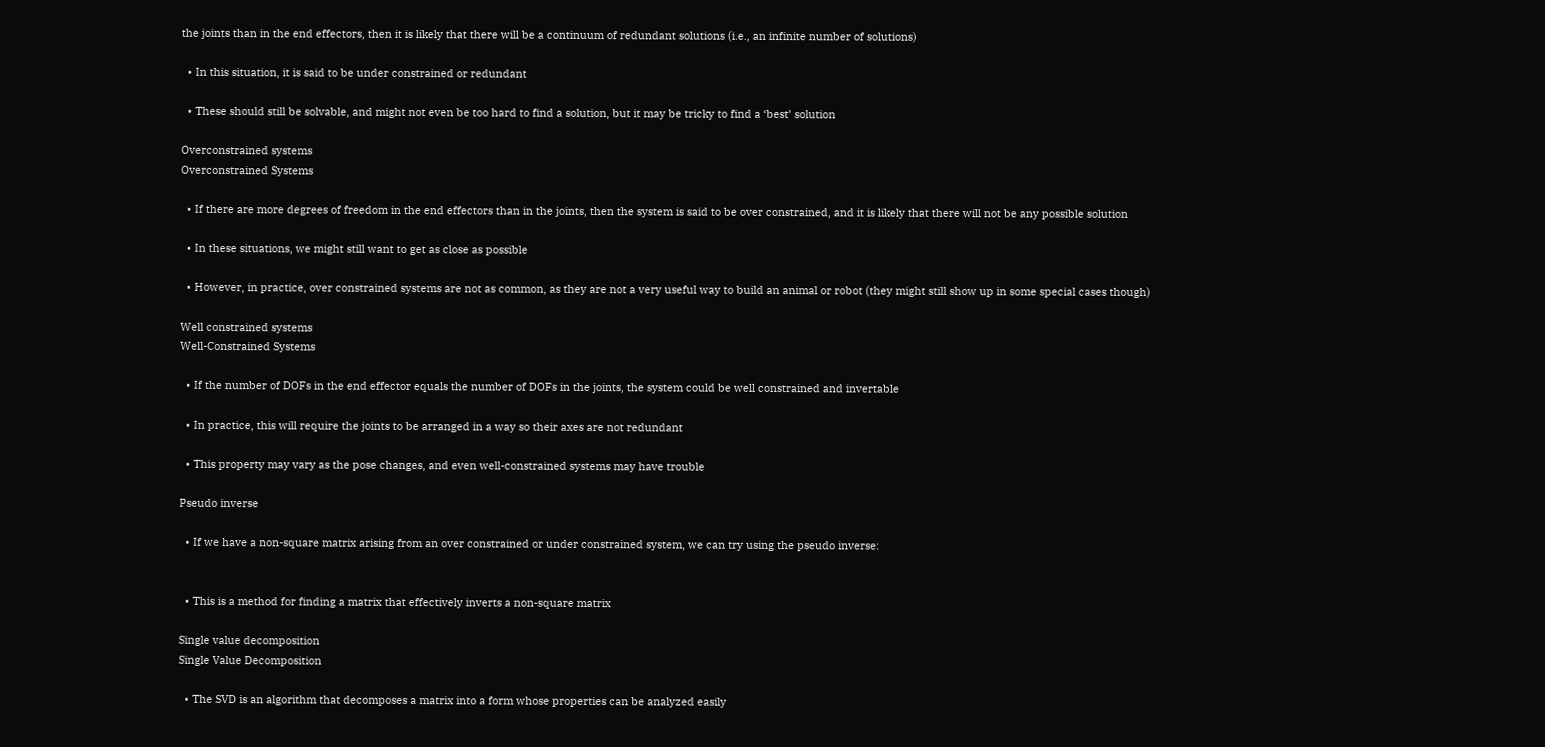the joints than in the end effectors, then it is likely that there will be a continuum of redundant solutions (i.e., an infinite number of solutions)

  • In this situation, it is said to be under constrained or redundant

  • These should still be solvable, and might not even be too hard to find a solution, but it may be tricky to find a ‘best’ solution

Overconstrained systems
Overconstrained Systems

  • If there are more degrees of freedom in the end effectors than in the joints, then the system is said to be over constrained, and it is likely that there will not be any possible solution

  • In these situations, we might still want to get as close as possible

  • However, in practice, over constrained systems are not as common, as they are not a very useful way to build an animal or robot (they might still show up in some special cases though)

Well constrained systems
Well-Constrained Systems

  • If the number of DOFs in the end effector equals the number of DOFs in the joints, the system could be well constrained and invertable

  • In practice, this will require the joints to be arranged in a way so their axes are not redundant

  • This property may vary as the pose changes, and even well-constrained systems may have trouble

Pseudo inverse

  • If we have a non-square matrix arising from an over constrained or under constrained system, we can try using the pseudo inverse:


  • This is a method for finding a matrix that effectively inverts a non-square matrix

Single value decomposition
Single Value Decomposition

  • The SVD is an algorithm that decomposes a matrix into a form whose properties can be analyzed easily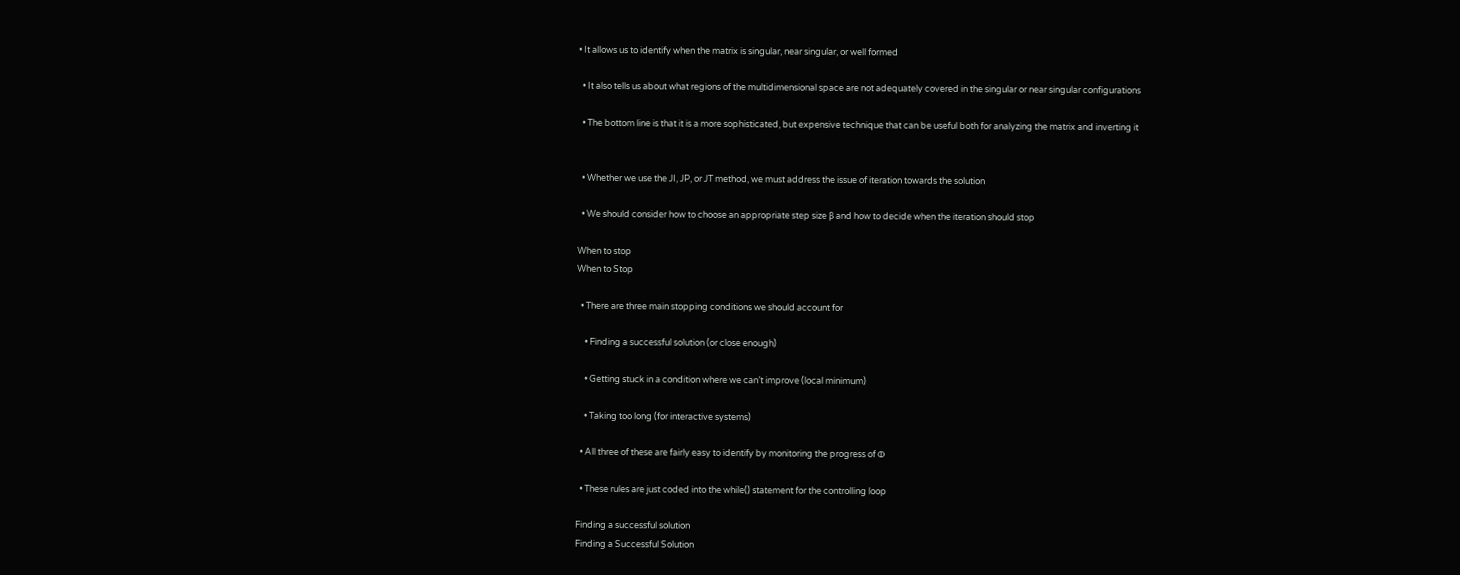• It allows us to identify when the matrix is singular, near singular, or well formed

  • It also tells us about what regions of the multidimensional space are not adequately covered in the singular or near singular configurations

  • The bottom line is that it is a more sophisticated, but expensive technique that can be useful both for analyzing the matrix and inverting it


  • Whether we use the JI, JP, or JT method, we must address the issue of iteration towards the solution

  • We should consider how to choose an appropriate step size β and how to decide when the iteration should stop

When to stop
When to Stop

  • There are three main stopping conditions we should account for

    • Finding a successful solution (or close enough)

    • Getting stuck in a condition where we can’t improve (local minimum)

    • Taking too long (for interactive systems)

  • All three of these are fairly easy to identify by monitoring the progress of Φ

  • These rules are just coded into the while() statement for the controlling loop

Finding a successful solution
Finding a Successful Solution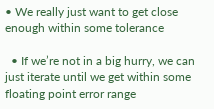• We really just want to get close enough within some tolerance

  • If we’re not in a big hurry, we can just iterate until we get within some floating point error range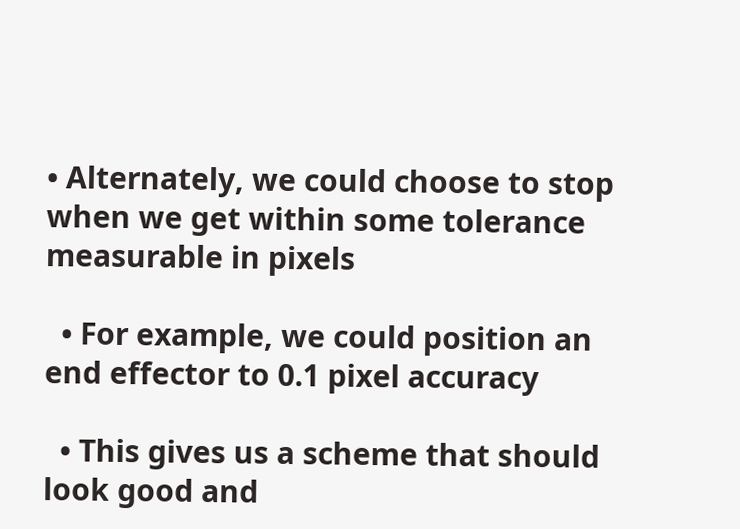• Alternately, we could choose to stop when we get within some tolerance measurable in pixels

  • For example, we could position an end effector to 0.1 pixel accuracy

  • This gives us a scheme that should look good and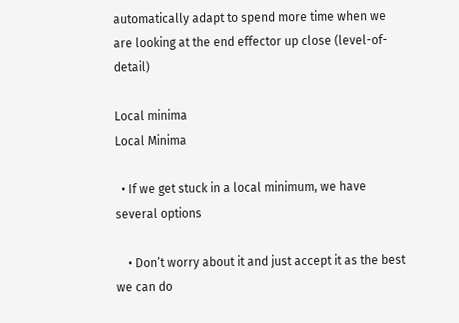automatically adapt to spend more time when we are looking at the end effector up close (level-of-detail)

Local minima
Local Minima

  • If we get stuck in a local minimum, we have several options

    • Don’t worry about it and just accept it as the best we can do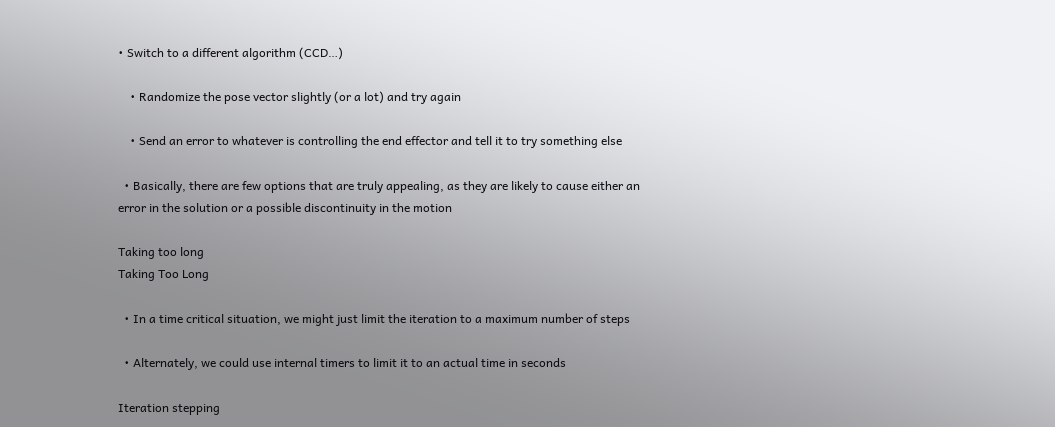• Switch to a different algorithm (CCD…)

    • Randomize the pose vector slightly (or a lot) and try again

    • Send an error to whatever is controlling the end effector and tell it to try something else

  • Basically, there are few options that are truly appealing, as they are likely to cause either an error in the solution or a possible discontinuity in the motion

Taking too long
Taking Too Long

  • In a time critical situation, we might just limit the iteration to a maximum number of steps

  • Alternately, we could use internal timers to limit it to an actual time in seconds

Iteration stepping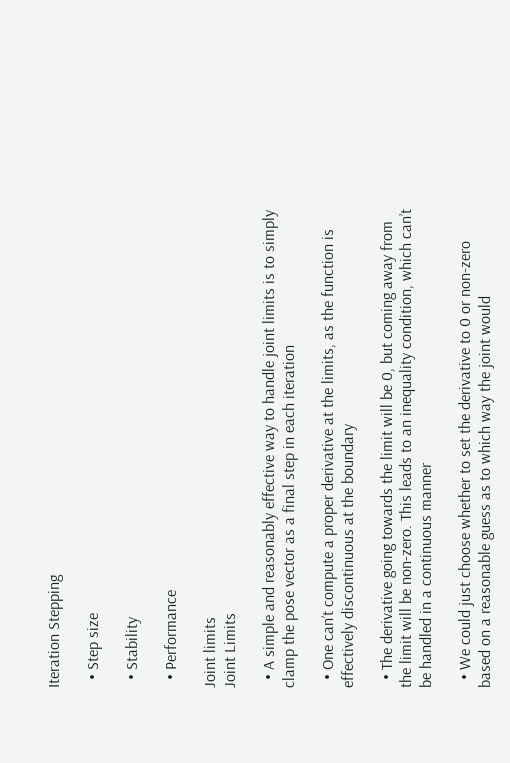Iteration Stepping

  • Step size

  • Stability

  • Performance

Joint limits
Joint Limits

  • A simple and reasonably effective way to handle joint limits is to simply clamp the pose vector as a final step in each iteration

  • One can’t compute a proper derivative at the limits, as the function is effectively discontinuous at the boundary

  • The derivative going towards the limit will be 0, but coming away from the limit will be non-zero. This leads to an inequality condition, which can’t be handled in a continuous manner

  • We could just choose whether to set the derivative to 0 or non-zero based on a reasonable guess as to which way the joint would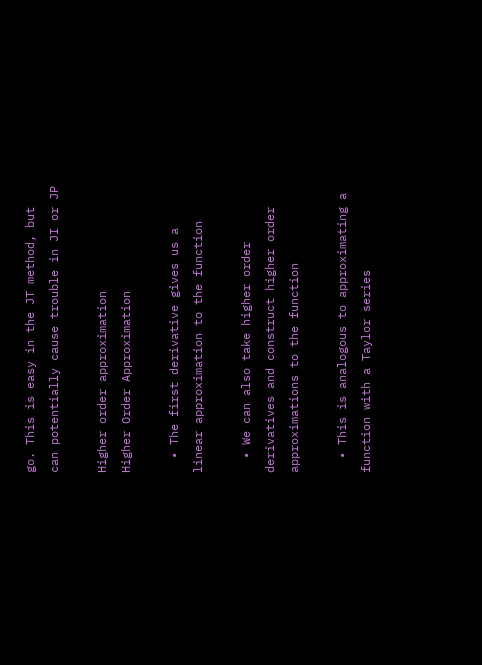go. This is easy in the JT method, but can potentially cause trouble in JI or JP

Higher order approximation
Higher Order Approximation

  • The first derivative gives us a linear approximation to the function

  • We can also take higher order derivatives and construct higher order approximations to the function

  • This is analogous to approximating a function with a Taylor series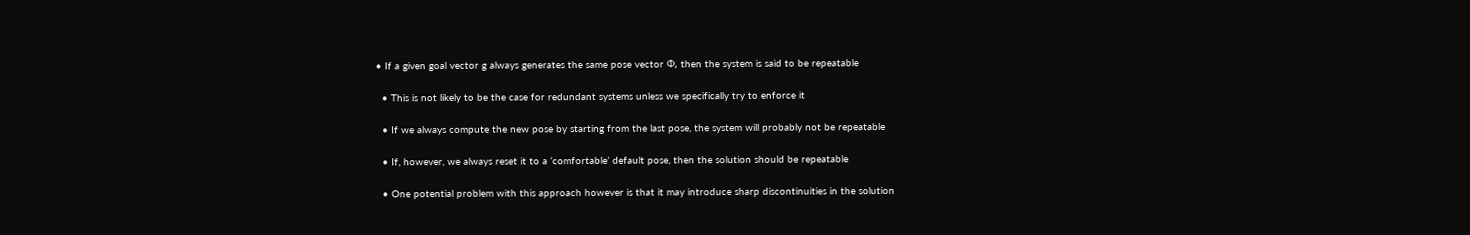• If a given goal vector g always generates the same pose vector Φ, then the system is said to be repeatable

  • This is not likely to be the case for redundant systems unless we specifically try to enforce it

  • If we always compute the new pose by starting from the last pose, the system will probably not be repeatable

  • If, however, we always reset it to a ‘comfortable’ default pose, then the solution should be repeatable

  • One potential problem with this approach however is that it may introduce sharp discontinuities in the solution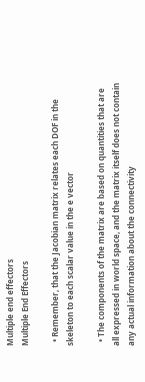Multiple end effectors
Multiple End Effectors

  • Remember, that the Jacobian matrix relates each DOF in the skeleton to each scalar value in the e vector

  • The components of the matrix are based on quantities that are all expressed in world space, and the matrix itself does not contain any actual information about the connectivity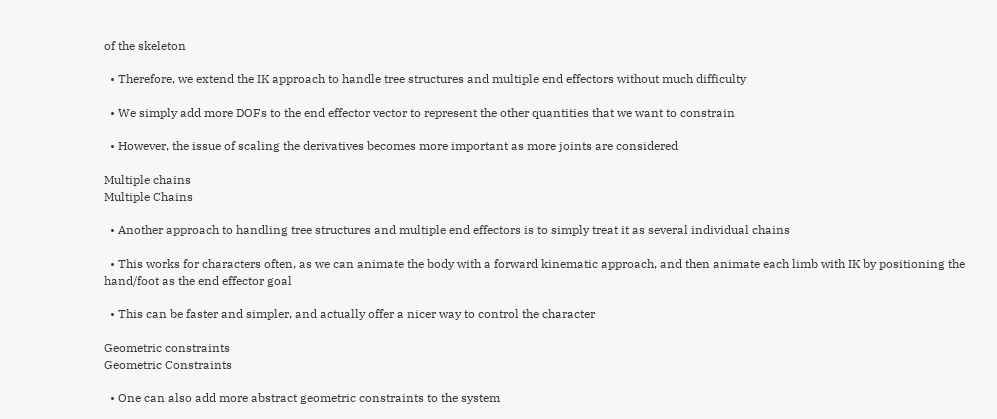of the skeleton

  • Therefore, we extend the IK approach to handle tree structures and multiple end effectors without much difficulty

  • We simply add more DOFs to the end effector vector to represent the other quantities that we want to constrain

  • However, the issue of scaling the derivatives becomes more important as more joints are considered

Multiple chains
Multiple Chains

  • Another approach to handling tree structures and multiple end effectors is to simply treat it as several individual chains

  • This works for characters often, as we can animate the body with a forward kinematic approach, and then animate each limb with IK by positioning the hand/foot as the end effector goal

  • This can be faster and simpler, and actually offer a nicer way to control the character

Geometric constraints
Geometric Constraints

  • One can also add more abstract geometric constraints to the system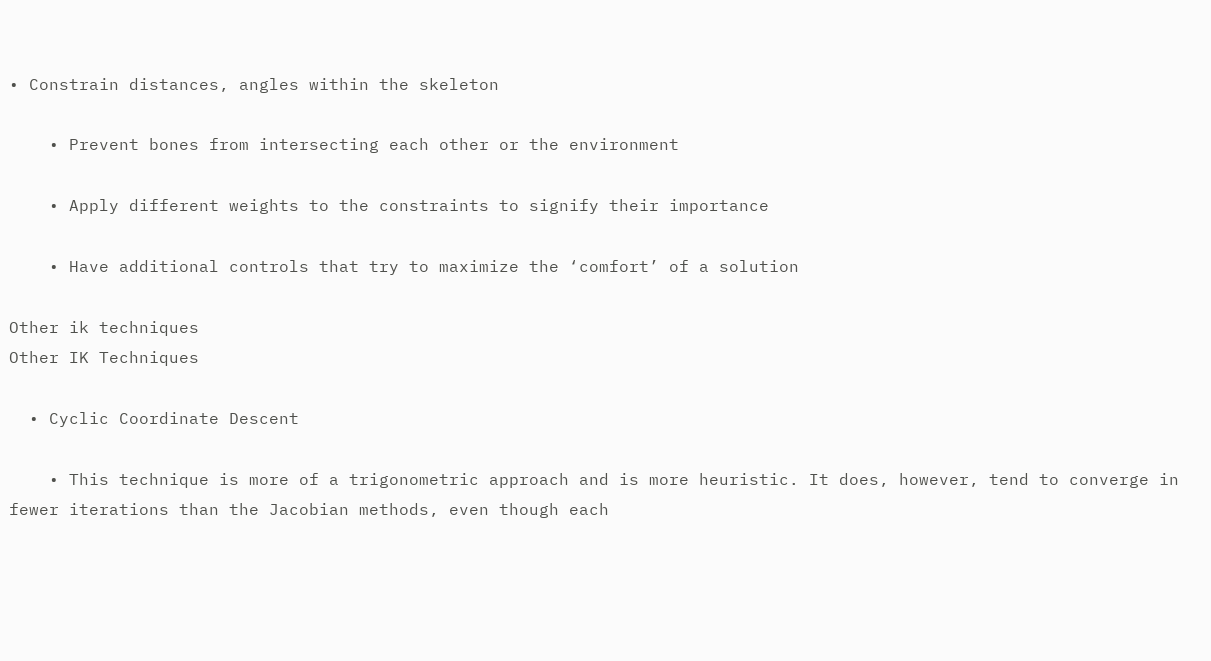• Constrain distances, angles within the skeleton

    • Prevent bones from intersecting each other or the environment

    • Apply different weights to the constraints to signify their importance

    • Have additional controls that try to maximize the ‘comfort’ of a solution

Other ik techniques
Other IK Techniques

  • Cyclic Coordinate Descent

    • This technique is more of a trigonometric approach and is more heuristic. It does, however, tend to converge in fewer iterations than the Jacobian methods, even though each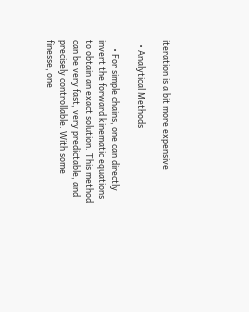iteration is a bit more expensive

  • Analytical Methods

    • For simple chains, one can directly invert the forward kinematic equations to obtain an exact solution. This method can be very fast, very predictable, and precisely controllable. With some finesse, one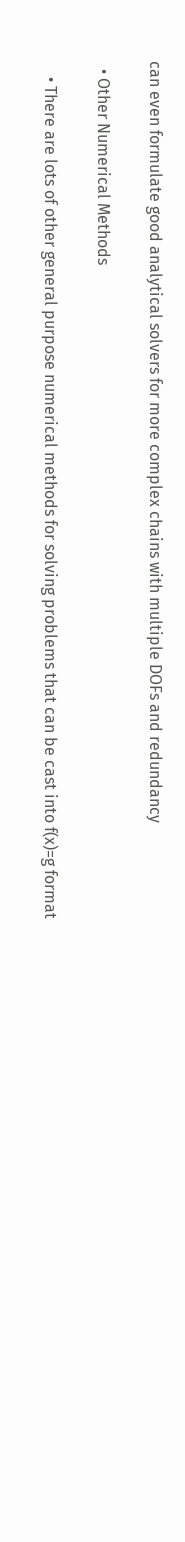can even formulate good analytical solvers for more complex chains with multiple DOFs and redundancy

  • Other Numerical Methods

    • There are lots of other general purpose numerical methods for solving problems that can be cast into f(x)=g format